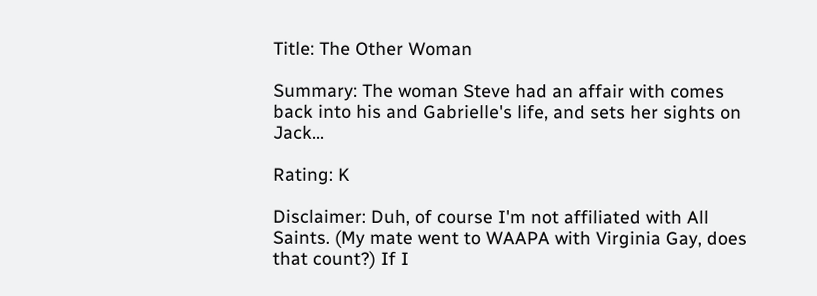Title: The Other Woman

Summary: The woman Steve had an affair with comes back into his and Gabrielle's life, and sets her sights on Jack...

Rating: K

Disclaimer: Duh, of course I'm not affiliated with All Saints. (My mate went to WAAPA with Virginia Gay, does that count?) If I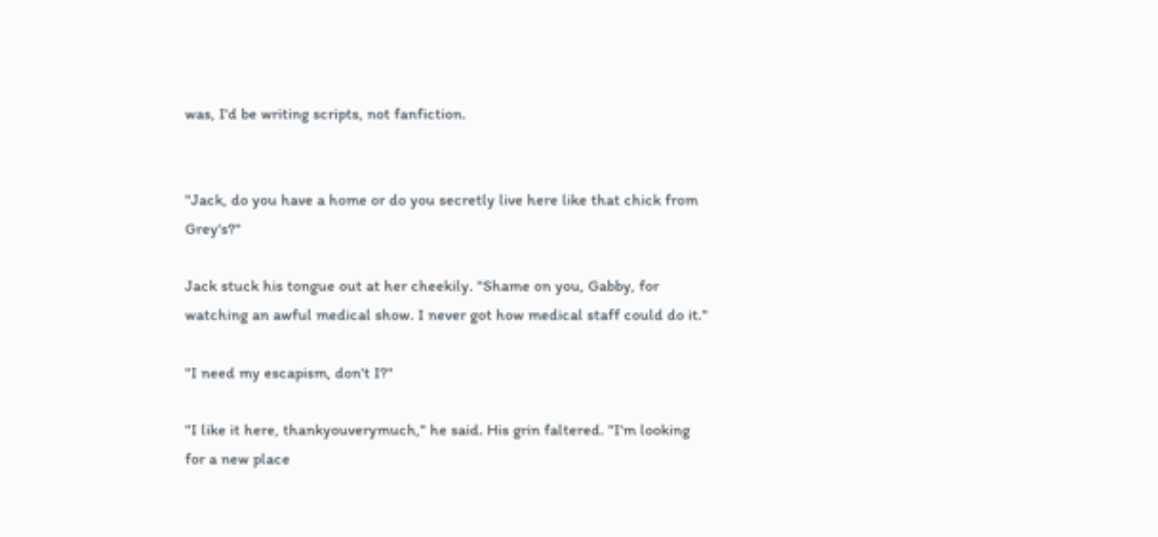was, I'd be writing scripts, not fanfiction.


"Jack, do you have a home or do you secretly live here like that chick from Grey's?"

Jack stuck his tongue out at her cheekily. "Shame on you, Gabby, for watching an awful medical show. I never got how medical staff could do it."

"I need my escapism, don't I?"

"I like it here, thankyouverymuch," he said. His grin faltered. "I'm looking for a new place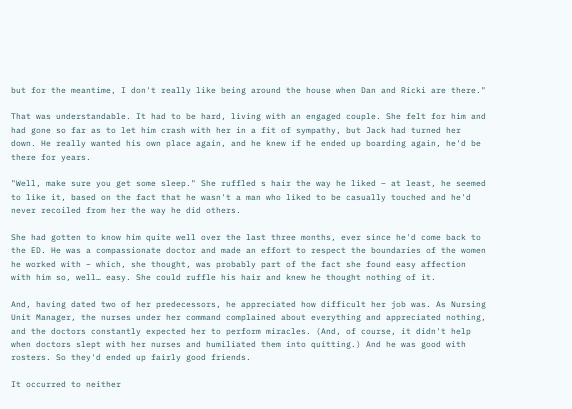but for the meantime, I don't really like being around the house when Dan and Ricki are there."

That was understandable. It had to be hard, living with an engaged couple. She felt for him and had gone so far as to let him crash with her in a fit of sympathy, but Jack had turned her down. He really wanted his own place again, and he knew if he ended up boarding again, he'd be there for years.

"Well, make sure you get some sleep." She ruffled s hair the way he liked – at least, he seemed to like it, based on the fact that he wasn't a man who liked to be casually touched and he'd never recoiled from her the way he did others.

She had gotten to know him quite well over the last three months, ever since he'd come back to the ED. He was a compassionate doctor and made an effort to respect the boundaries of the women he worked with – which, she thought, was probably part of the fact she found easy affection with him so, well… easy. She could ruffle his hair and knew he thought nothing of it.

And, having dated two of her predecessors, he appreciated how difficult her job was. As Nursing Unit Manager, the nurses under her command complained about everything and appreciated nothing, and the doctors constantly expected her to perform miracles. (And, of course, it didn't help when doctors slept with her nurses and humiliated them into quitting.) And he was good with rosters. So they'd ended up fairly good friends.

It occurred to neither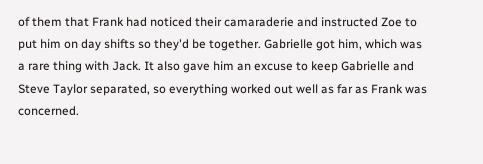of them that Frank had noticed their camaraderie and instructed Zoe to put him on day shifts so they'd be together. Gabrielle got him, which was a rare thing with Jack. It also gave him an excuse to keep Gabrielle and Steve Taylor separated, so everything worked out well as far as Frank was concerned.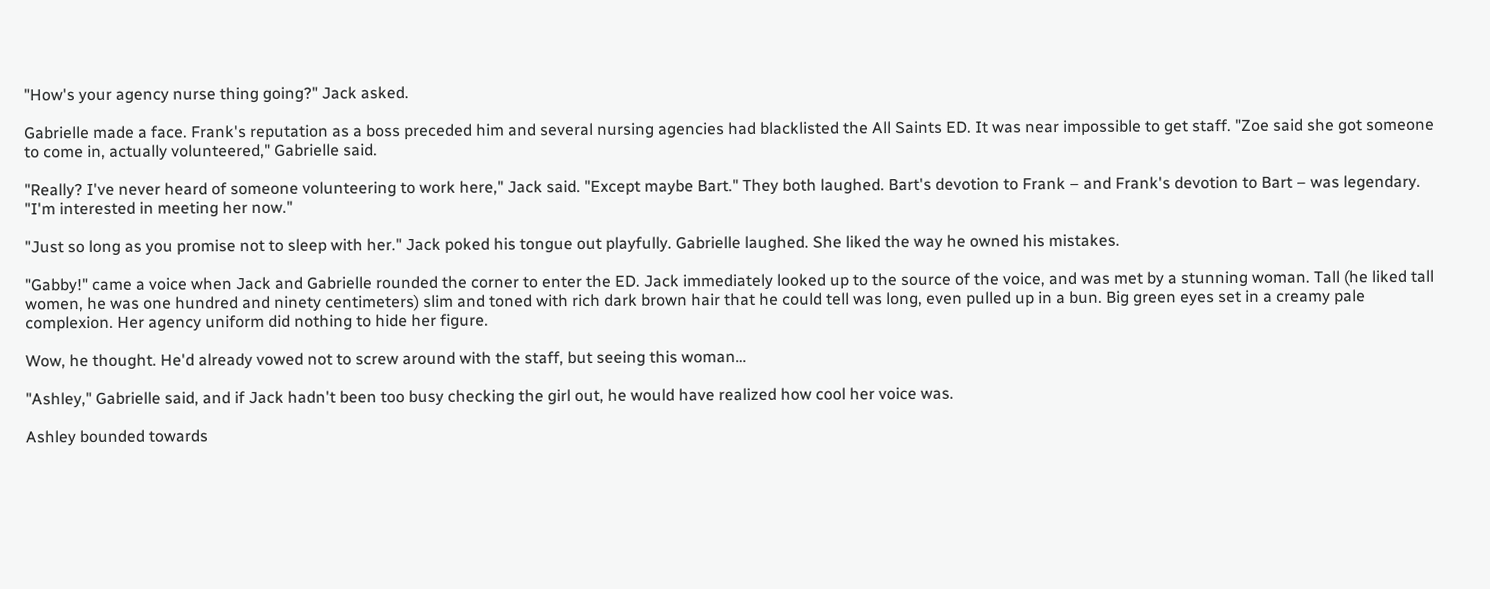"How's your agency nurse thing going?" Jack asked.

Gabrielle made a face. Frank's reputation as a boss preceded him and several nursing agencies had blacklisted the All Saints ED. It was near impossible to get staff. "Zoe said she got someone to come in, actually volunteered," Gabrielle said.

"Really? I've never heard of someone volunteering to work here," Jack said. "Except maybe Bart." They both laughed. Bart's devotion to Frank – and Frank's devotion to Bart – was legendary. "I'm interested in meeting her now."

"Just so long as you promise not to sleep with her." Jack poked his tongue out playfully. Gabrielle laughed. She liked the way he owned his mistakes.

"Gabby!" came a voice when Jack and Gabrielle rounded the corner to enter the ED. Jack immediately looked up to the source of the voice, and was met by a stunning woman. Tall (he liked tall women, he was one hundred and ninety centimeters) slim and toned with rich dark brown hair that he could tell was long, even pulled up in a bun. Big green eyes set in a creamy pale complexion. Her agency uniform did nothing to hide her figure.

Wow, he thought. He'd already vowed not to screw around with the staff, but seeing this woman…

"Ashley," Gabrielle said, and if Jack hadn't been too busy checking the girl out, he would have realized how cool her voice was.

Ashley bounded towards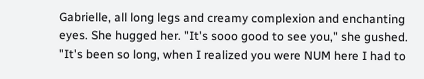Gabrielle, all long legs and creamy complexion and enchanting eyes. She hugged her. "It's sooo good to see you," she gushed. "It's been so long, when I realized you were NUM here I had to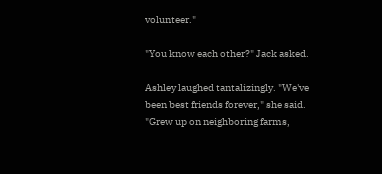volunteer."

"You know each other?" Jack asked.

Ashley laughed tantalizingly. "We've been best friends forever," she said. "Grew up on neighboring farms,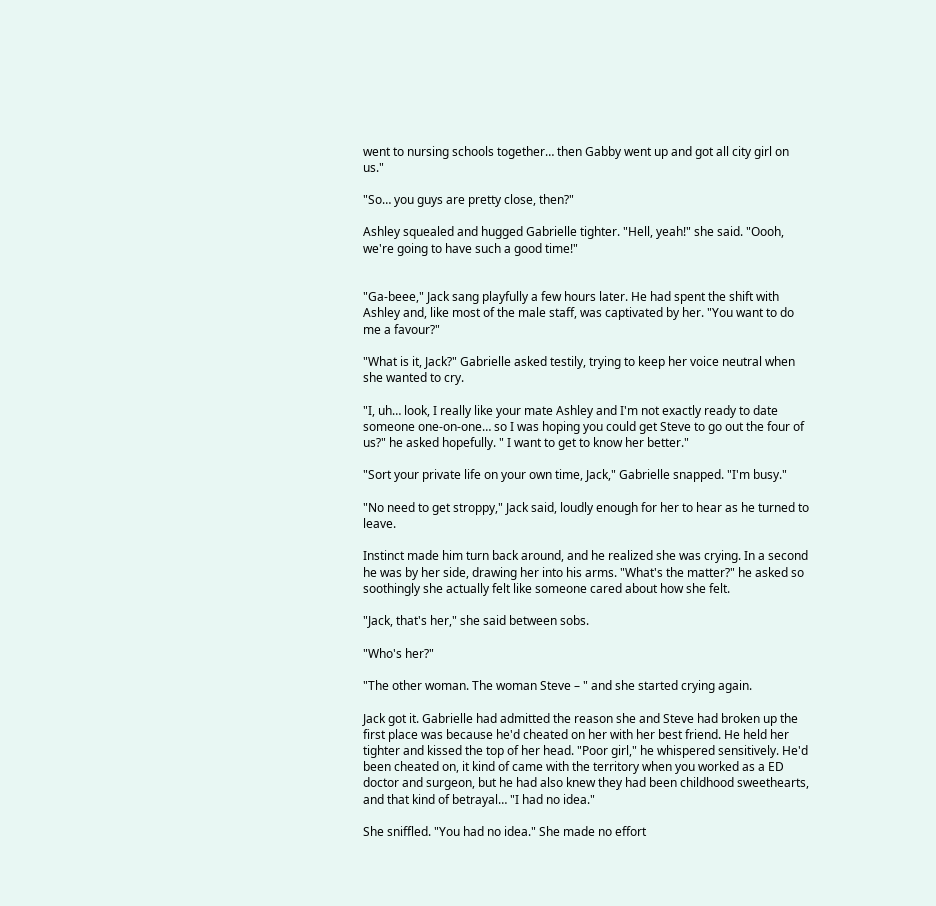went to nursing schools together… then Gabby went up and got all city girl on us."

"So… you guys are pretty close, then?"

Ashley squealed and hugged Gabrielle tighter. "Hell, yeah!" she said. "Oooh, we're going to have such a good time!"


"Ga-beee," Jack sang playfully a few hours later. He had spent the shift with Ashley and, like most of the male staff, was captivated by her. "You want to do me a favour?"

"What is it, Jack?" Gabrielle asked testily, trying to keep her voice neutral when she wanted to cry.

"I, uh… look, I really like your mate Ashley and I'm not exactly ready to date someone one-on-one… so I was hoping you could get Steve to go out the four of us?" he asked hopefully. " I want to get to know her better."

"Sort your private life on your own time, Jack," Gabrielle snapped. "I'm busy."

"No need to get stroppy," Jack said, loudly enough for her to hear as he turned to leave.

Instinct made him turn back around, and he realized she was crying. In a second he was by her side, drawing her into his arms. "What's the matter?" he asked so soothingly she actually felt like someone cared about how she felt.

"Jack, that's her," she said between sobs.

"Who's her?"

"The other woman. The woman Steve – " and she started crying again.

Jack got it. Gabrielle had admitted the reason she and Steve had broken up the first place was because he'd cheated on her with her best friend. He held her tighter and kissed the top of her head. "Poor girl," he whispered sensitively. He'd been cheated on, it kind of came with the territory when you worked as a ED doctor and surgeon, but he had also knew they had been childhood sweethearts, and that kind of betrayal… "I had no idea."

She sniffled. "You had no idea." She made no effort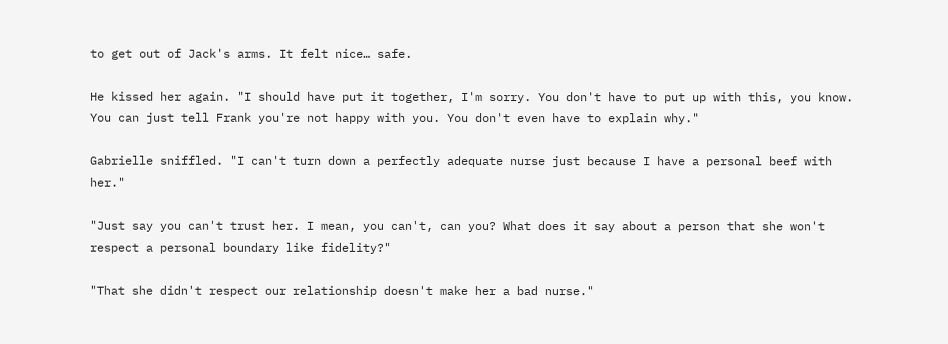to get out of Jack's arms. It felt nice… safe.

He kissed her again. "I should have put it together, I'm sorry. You don't have to put up with this, you know. You can just tell Frank you're not happy with you. You don't even have to explain why."

Gabrielle sniffled. "I can't turn down a perfectly adequate nurse just because I have a personal beef with her."

"Just say you can't trust her. I mean, you can't, can you? What does it say about a person that she won't respect a personal boundary like fidelity?"

"That she didn't respect our relationship doesn't make her a bad nurse."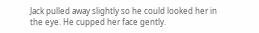Jack pulled away slightly so he could looked her in the eye. He cupped her face gently.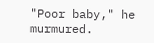"Poor baby," he murmured.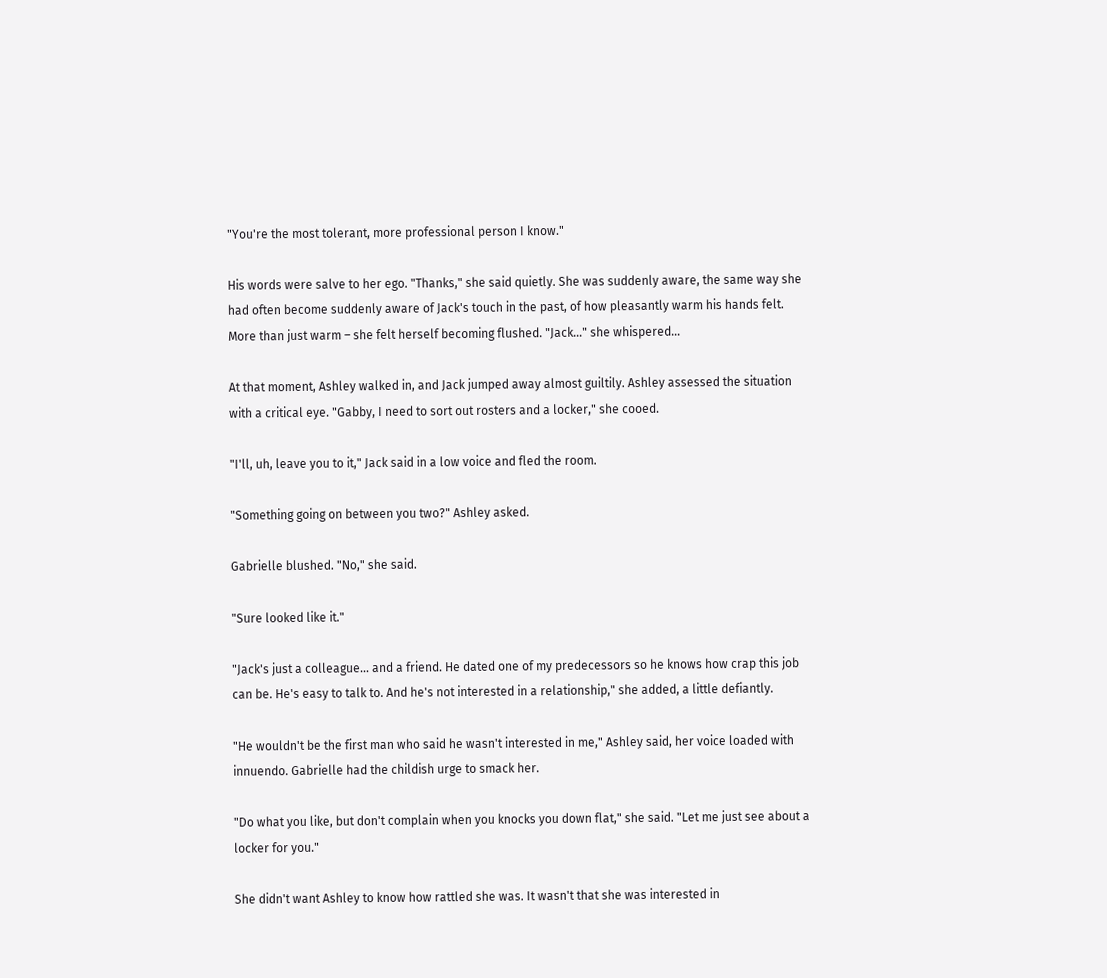"You're the most tolerant, more professional person I know."

His words were salve to her ego. "Thanks," she said quietly. She was suddenly aware, the same way she had often become suddenly aware of Jack's touch in the past, of how pleasantly warm his hands felt. More than just warm – she felt herself becoming flushed. "Jack…" she whispered…

At that moment, Ashley walked in, and Jack jumped away almost guiltily. Ashley assessed the situation with a critical eye. "Gabby, I need to sort out rosters and a locker," she cooed.

"I'll, uh, leave you to it," Jack said in a low voice and fled the room.

"Something going on between you two?" Ashley asked.

Gabrielle blushed. "No," she said.

"Sure looked like it."

"Jack's just a colleague… and a friend. He dated one of my predecessors so he knows how crap this job can be. He's easy to talk to. And he's not interested in a relationship," she added, a little defiantly.

"He wouldn't be the first man who said he wasn't interested in me," Ashley said, her voice loaded with innuendo. Gabrielle had the childish urge to smack her.

"Do what you like, but don't complain when you knocks you down flat," she said. "Let me just see about a locker for you."

She didn't want Ashley to know how rattled she was. It wasn't that she was interested in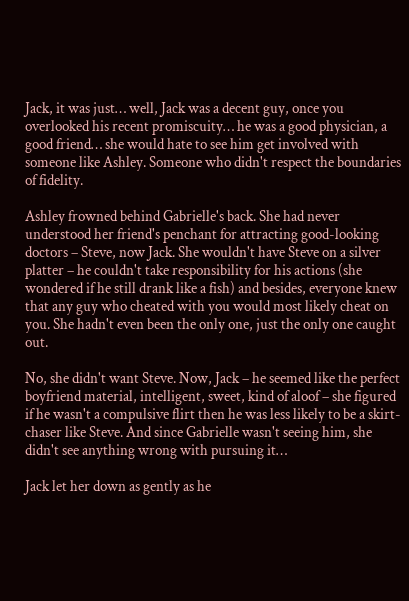Jack, it was just… well, Jack was a decent guy, once you overlooked his recent promiscuity… he was a good physician, a good friend… she would hate to see him get involved with someone like Ashley. Someone who didn't respect the boundaries of fidelity.

Ashley frowned behind Gabrielle's back. She had never understood her friend's penchant for attracting good-looking doctors – Steve, now Jack. She wouldn't have Steve on a silver platter – he couldn't take responsibility for his actions (she wondered if he still drank like a fish) and besides, everyone knew that any guy who cheated with you would most likely cheat on you. She hadn't even been the only one, just the only one caught out.

No, she didn't want Steve. Now, Jack – he seemed like the perfect boyfriend material, intelligent, sweet, kind of aloof – she figured if he wasn't a compulsive flirt then he was less likely to be a skirt-chaser like Steve. And since Gabrielle wasn't seeing him, she didn't see anything wrong with pursuing it…

Jack let her down as gently as he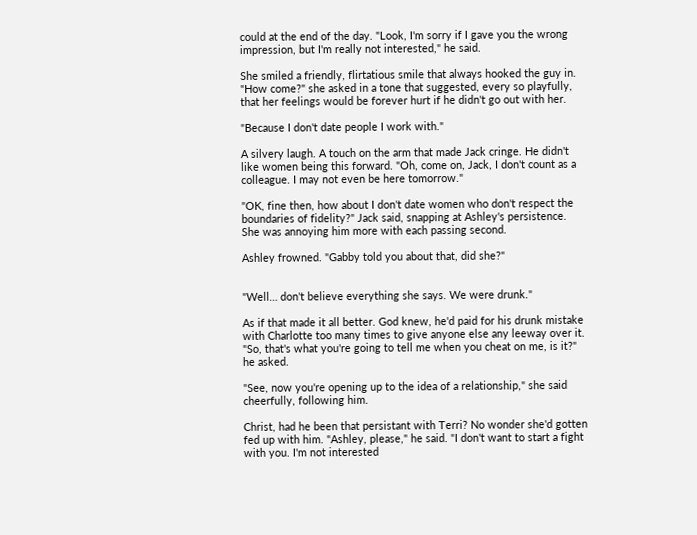could at the end of the day. "Look, I'm sorry if I gave you the wrong impression, but I'm really not interested," he said.

She smiled a friendly, flirtatious smile that always hooked the guy in. "How come?" she asked in a tone that suggested, every so playfully, that her feelings would be forever hurt if he didn't go out with her.

"Because I don't date people I work with."

A silvery laugh. A touch on the arm that made Jack cringe. He didn't like women being this forward. "Oh, come on, Jack, I don't count as a colleague. I may not even be here tomorrow."

"OK, fine then, how about I don't date women who don't respect the boundaries of fidelity?" Jack said, snapping at Ashley's persistence. She was annoying him more with each passing second.

Ashley frowned. "Gabby told you about that, did she?"


"Well… don't believe everything she says. We were drunk."

As if that made it all better. God knew, he'd paid for his drunk mistake with Charlotte too many times to give anyone else any leeway over it. "So, that's what you're going to tell me when you cheat on me, is it?" he asked.

"See, now you're opening up to the idea of a relationship," she said cheerfully, following him.

Christ, had he been that persistant with Terri? No wonder she'd gotten fed up with him. "Ashley, please," he said. "I don't want to start a fight with you. I'm not interested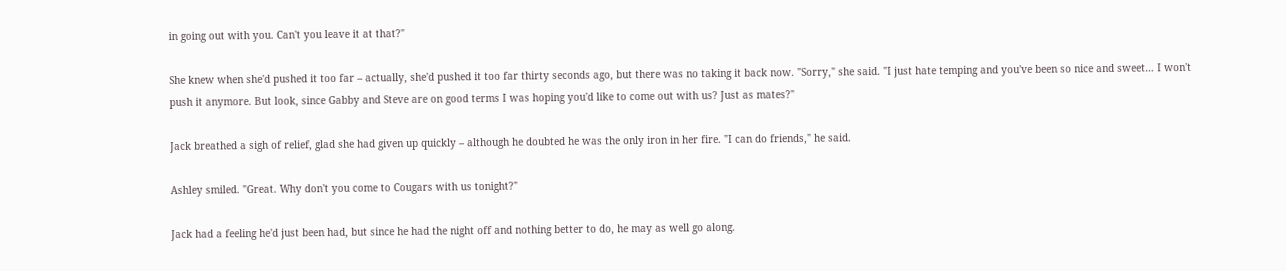in going out with you. Can't you leave it at that?"

She knew when she'd pushed it too far – actually, she'd pushed it too far thirty seconds ago, but there was no taking it back now. "Sorry," she said. "I just hate temping and you've been so nice and sweet… I won't push it anymore. But look, since Gabby and Steve are on good terms I was hoping you'd like to come out with us? Just as mates?"

Jack breathed a sigh of relief, glad she had given up quickly – although he doubted he was the only iron in her fire. "I can do friends," he said.

Ashley smiled. "Great. Why don't you come to Cougars with us tonight?"

Jack had a feeling he'd just been had, but since he had the night off and nothing better to do, he may as well go along.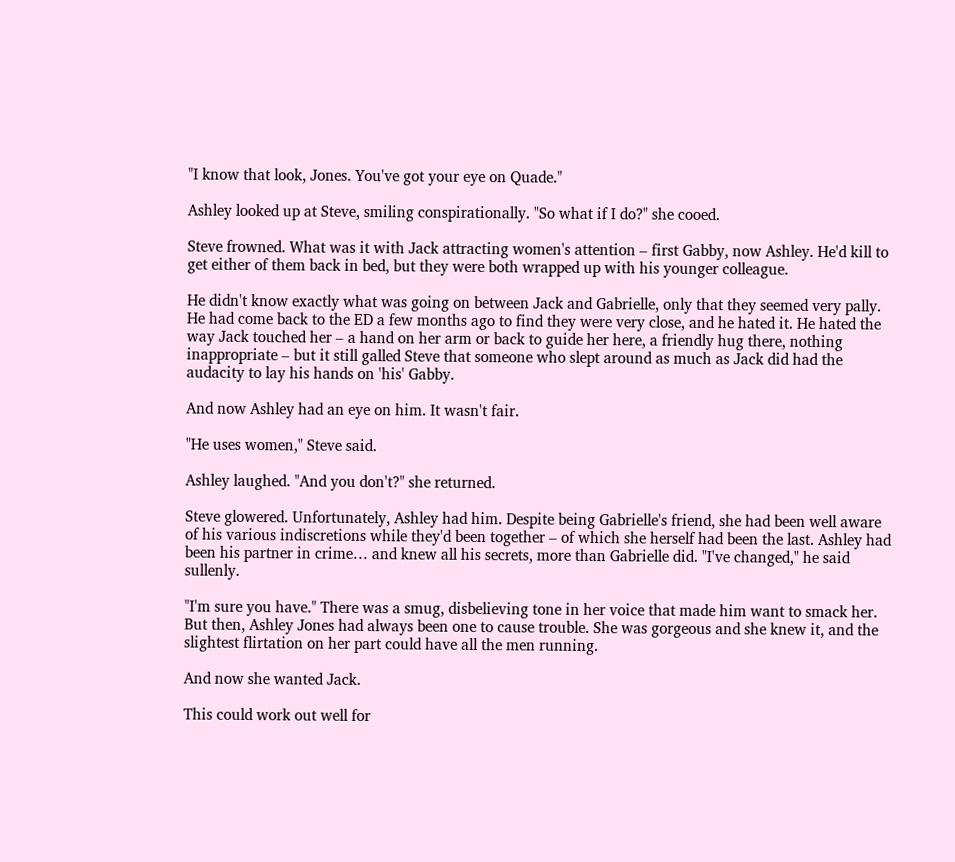"I know that look, Jones. You've got your eye on Quade."

Ashley looked up at Steve, smiling conspirationally. "So what if I do?" she cooed.

Steve frowned. What was it with Jack attracting women's attention – first Gabby, now Ashley. He'd kill to get either of them back in bed, but they were both wrapped up with his younger colleague.

He didn't know exactly what was going on between Jack and Gabrielle, only that they seemed very pally. He had come back to the ED a few months ago to find they were very close, and he hated it. He hated the way Jack touched her – a hand on her arm or back to guide her here, a friendly hug there, nothing inappropriate – but it still galled Steve that someone who slept around as much as Jack did had the audacity to lay his hands on 'his' Gabby.

And now Ashley had an eye on him. It wasn't fair.

"He uses women," Steve said.

Ashley laughed. "And you don't?" she returned.

Steve glowered. Unfortunately, Ashley had him. Despite being Gabrielle's friend, she had been well aware of his various indiscretions while they'd been together – of which she herself had been the last. Ashley had been his partner in crime… and knew all his secrets, more than Gabrielle did. "I've changed," he said sullenly.

"I'm sure you have." There was a smug, disbelieving tone in her voice that made him want to smack her. But then, Ashley Jones had always been one to cause trouble. She was gorgeous and she knew it, and the slightest flirtation on her part could have all the men running.

And now she wanted Jack.

This could work out well for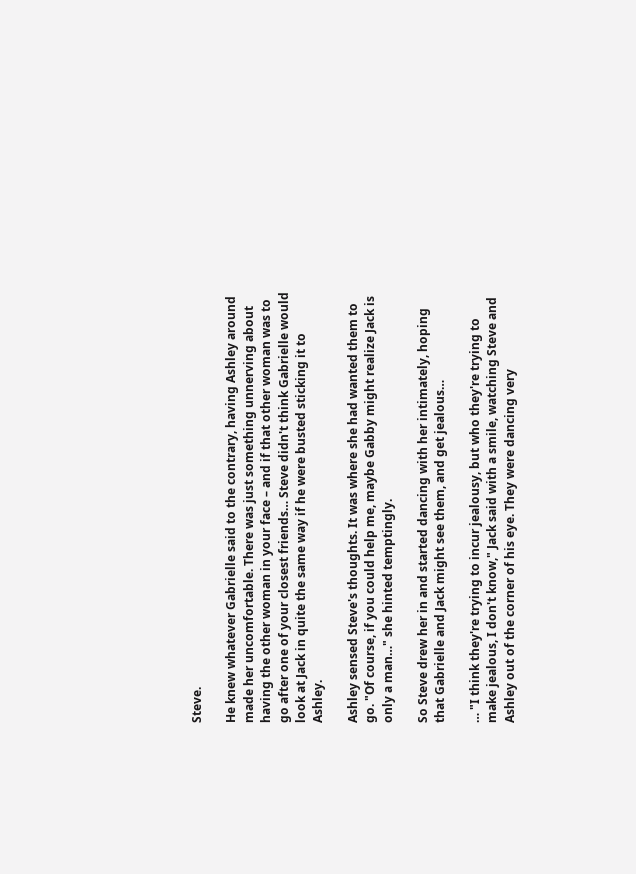Steve.

He knew whatever Gabrielle said to the contrary, having Ashley around made her uncomfortable. There was just something unnerving about having the other woman in your face – and if that other woman was to go after one of your closest friends… Steve didn't think Gabrielle would look at Jack in quite the same way if he were busted sticking it to Ashley.

Ashley sensed Steve's thoughts. It was where she had wanted them to go. "Of course, if you could help me, maybe Gabby might realize Jack is only a man…" she hinted temptingly.

So Steve drew her in and started dancing with her intimately, hoping that Gabrielle and Jack might see them, and get jealous…

… "I think they're trying to incur jealousy, but who they're trying to make jealous, I don't know," Jack said with a smile, watching Steve and Ashley out of the corner of his eye. They were dancing very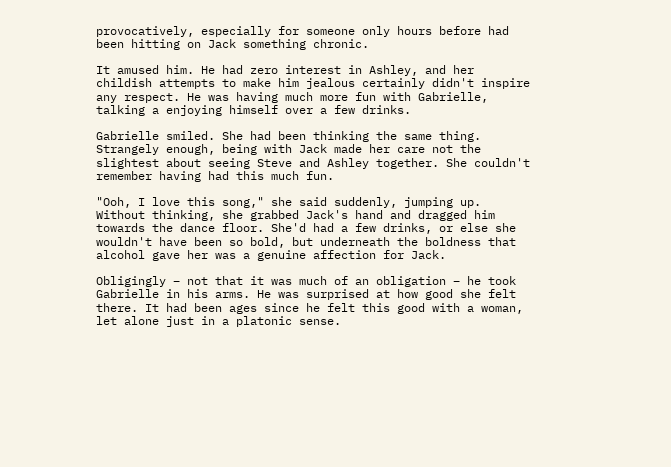provocatively, especially for someone only hours before had been hitting on Jack something chronic.

It amused him. He had zero interest in Ashley, and her childish attempts to make him jealous certainly didn't inspire any respect. He was having much more fun with Gabrielle, talking a enjoying himself over a few drinks.

Gabrielle smiled. She had been thinking the same thing. Strangely enough, being with Jack made her care not the slightest about seeing Steve and Ashley together. She couldn't remember having had this much fun.

"Ooh, I love this song," she said suddenly, jumping up. Without thinking, she grabbed Jack's hand and dragged him towards the dance floor. She'd had a few drinks, or else she wouldn't have been so bold, but underneath the boldness that alcohol gave her was a genuine affection for Jack.

Obligingly – not that it was much of an obligation – he took Gabrielle in his arms. He was surprised at how good she felt there. It had been ages since he felt this good with a woman, let alone just in a platonic sense.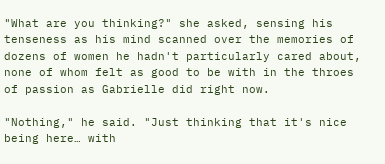"What are you thinking?" she asked, sensing his tenseness as his mind scanned over the memories of dozens of women he hadn't particularly cared about, none of whom felt as good to be with in the throes of passion as Gabrielle did right now.

"Nothing," he said. "Just thinking that it's nice being here… with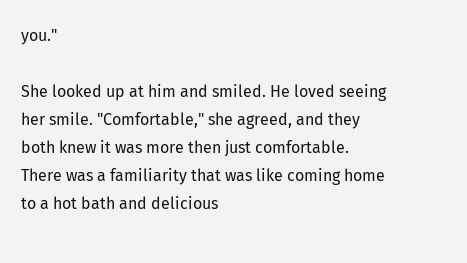you."

She looked up at him and smiled. He loved seeing her smile. "Comfortable," she agreed, and they both knew it was more then just comfortable. There was a familiarity that was like coming home to a hot bath and delicious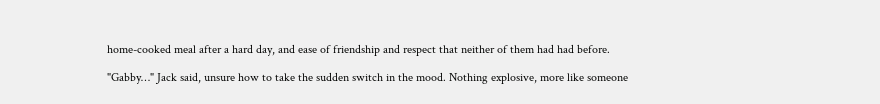home-cooked meal after a hard day, and ease of friendship and respect that neither of them had had before.

"Gabby…" Jack said, unsure how to take the sudden switch in the mood. Nothing explosive, more like someone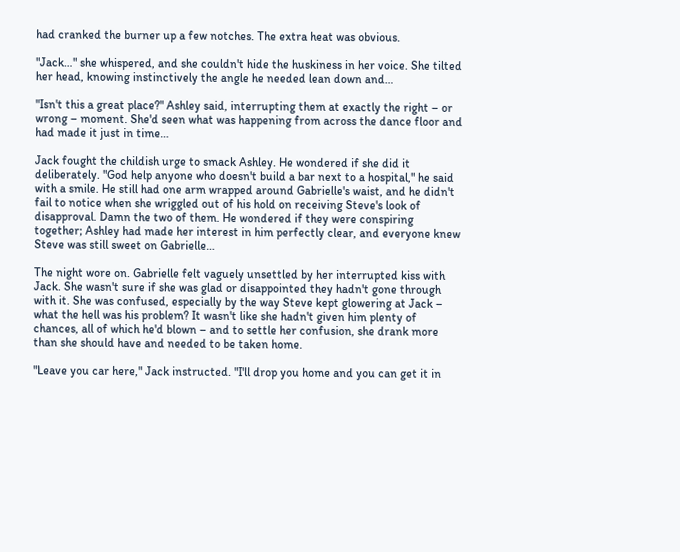had cranked the burner up a few notches. The extra heat was obvious.

"Jack…" she whispered, and she couldn't hide the huskiness in her voice. She tilted her head, knowing instinctively the angle he needed lean down and…

"Isn't this a great place?" Ashley said, interrupting them at exactly the right – or wrong – moment. She'd seen what was happening from across the dance floor and had made it just in time…

Jack fought the childish urge to smack Ashley. He wondered if she did it deliberately. "God help anyone who doesn't build a bar next to a hospital," he said with a smile. He still had one arm wrapped around Gabrielle's waist, and he didn't fail to notice when she wriggled out of his hold on receiving Steve's look of disapproval. Damn the two of them. He wondered if they were conspiring together; Ashley had made her interest in him perfectly clear, and everyone knew Steve was still sweet on Gabrielle…

The night wore on. Gabrielle felt vaguely unsettled by her interrupted kiss with Jack. She wasn't sure if she was glad or disappointed they hadn't gone through with it. She was confused, especially by the way Steve kept glowering at Jack – what the hell was his problem? It wasn't like she hadn't given him plenty of chances, all of which he'd blown – and to settle her confusion, she drank more than she should have and needed to be taken home.

"Leave you car here," Jack instructed. "I'll drop you home and you can get it in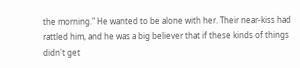the morning." He wanted to be alone with her. Their near-kiss had rattled him, and he was a big believer that if these kinds of things didn't get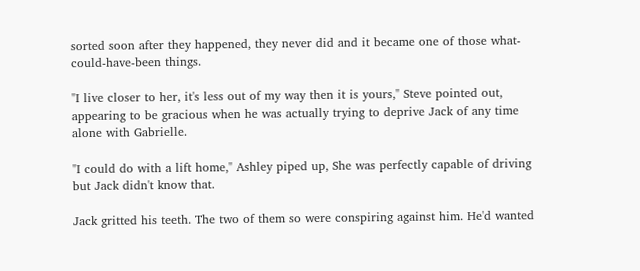sorted soon after they happened, they never did and it became one of those what-could-have-been things.

"I live closer to her, it's less out of my way then it is yours," Steve pointed out, appearing to be gracious when he was actually trying to deprive Jack of any time alone with Gabrielle.

"I could do with a lift home," Ashley piped up, She was perfectly capable of driving but Jack didn't know that.

Jack gritted his teeth. The two of them so were conspiring against him. He'd wanted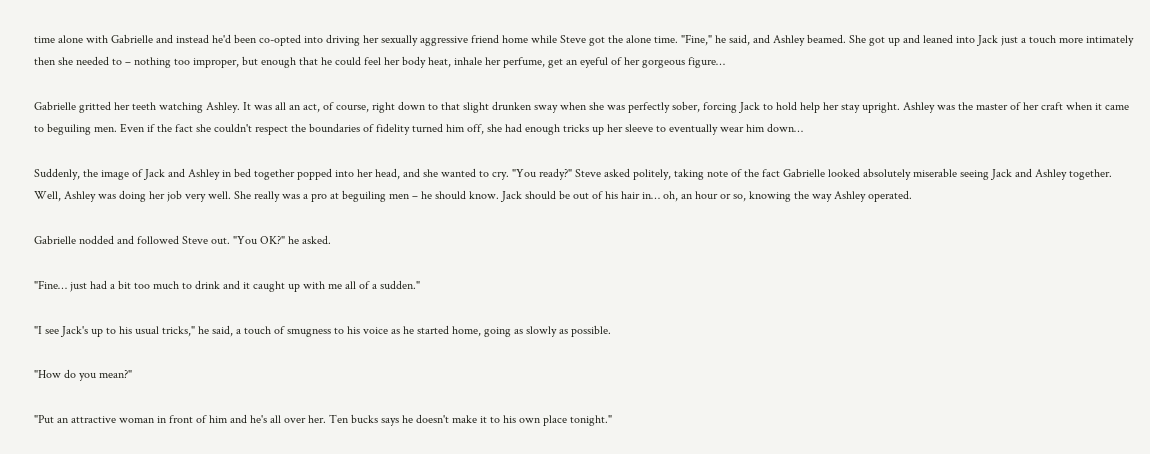time alone with Gabrielle and instead he'd been co-opted into driving her sexually aggressive friend home while Steve got the alone time. "Fine," he said, and Ashley beamed. She got up and leaned into Jack just a touch more intimately then she needed to – nothing too improper, but enough that he could feel her body heat, inhale her perfume, get an eyeful of her gorgeous figure…

Gabrielle gritted her teeth watching Ashley. It was all an act, of course, right down to that slight drunken sway when she was perfectly sober, forcing Jack to hold help her stay upright. Ashley was the master of her craft when it came to beguiling men. Even if the fact she couldn't respect the boundaries of fidelity turned him off, she had enough tricks up her sleeve to eventually wear him down…

Suddenly, the image of Jack and Ashley in bed together popped into her head, and she wanted to cry. "You ready?" Steve asked politely, taking note of the fact Gabrielle looked absolutely miserable seeing Jack and Ashley together. Well, Ashley was doing her job very well. She really was a pro at beguiling men – he should know. Jack should be out of his hair in… oh, an hour or so, knowing the way Ashley operated.

Gabrielle nodded and followed Steve out. "You OK?" he asked.

"Fine… just had a bit too much to drink and it caught up with me all of a sudden."

"I see Jack's up to his usual tricks," he said, a touch of smugness to his voice as he started home, going as slowly as possible.

"How do you mean?"

"Put an attractive woman in front of him and he's all over her. Ten bucks says he doesn't make it to his own place tonight."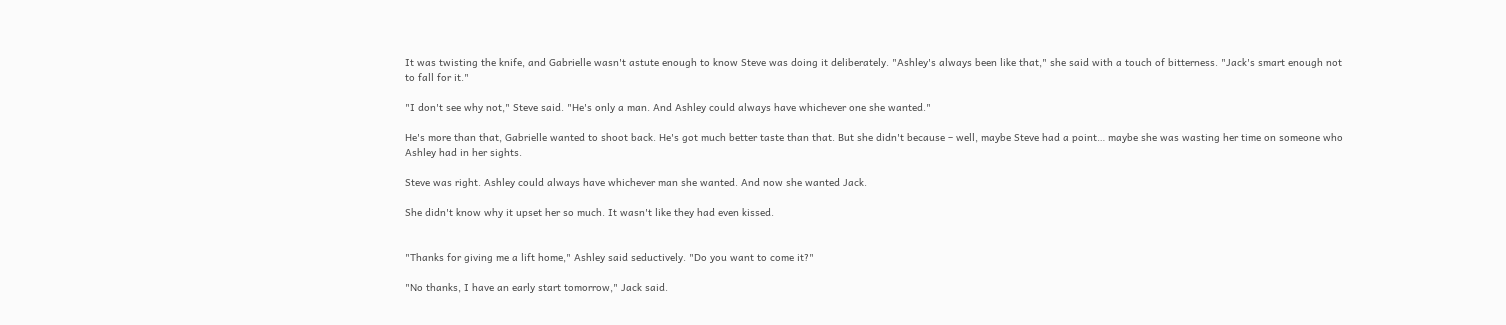It was twisting the knife, and Gabrielle wasn't astute enough to know Steve was doing it deliberately. "Ashley's always been like that," she said with a touch of bitterness. "Jack's smart enough not to fall for it."

"I don't see why not," Steve said. "He's only a man. And Ashley could always have whichever one she wanted."

He's more than that, Gabrielle wanted to shoot back. He's got much better taste than that. But she didn't because – well, maybe Steve had a point… maybe she was wasting her time on someone who Ashley had in her sights.

Steve was right. Ashley could always have whichever man she wanted. And now she wanted Jack.

She didn't know why it upset her so much. It wasn't like they had even kissed.


"Thanks for giving me a lift home," Ashley said seductively. "Do you want to come it?"

"No thanks, I have an early start tomorrow," Jack said.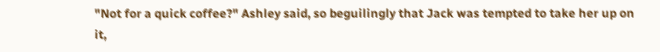"Not for a quick coffee?" Ashley said, so beguilingly that Jack was tempted to take her up on it,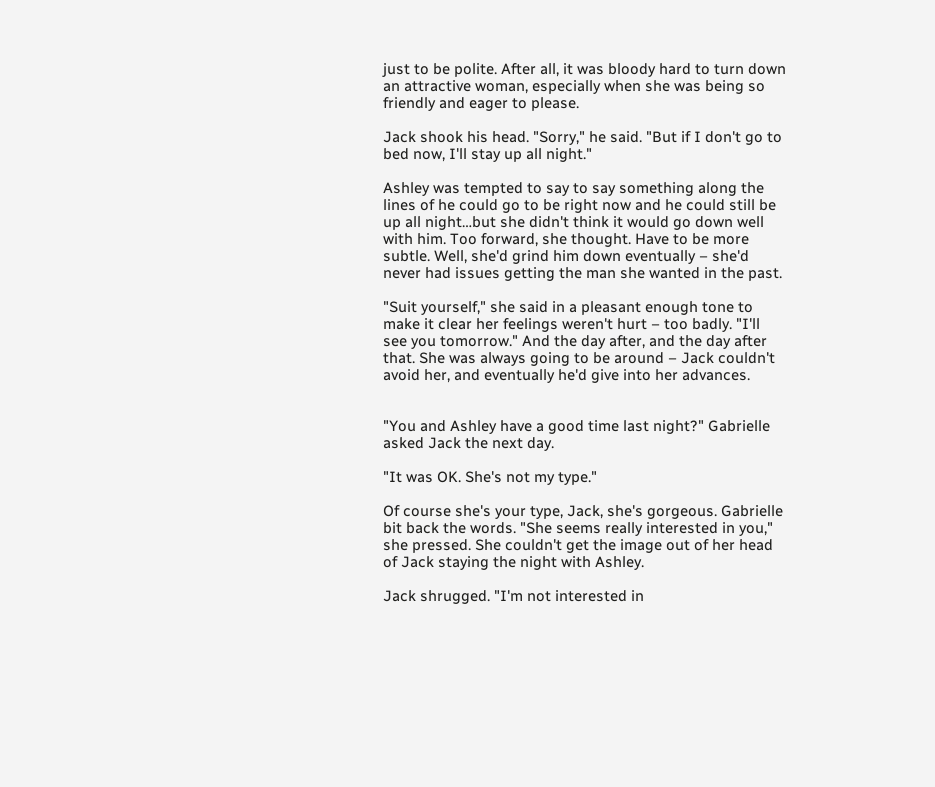just to be polite. After all, it was bloody hard to turn down an attractive woman, especially when she was being so friendly and eager to please.

Jack shook his head. "Sorry," he said. "But if I don't go to bed now, I'll stay up all night."

Ashley was tempted to say to say something along the lines of he could go to be right now and he could still be up all night…but she didn't think it would go down well with him. Too forward, she thought. Have to be more subtle. Well, she'd grind him down eventually – she'd never had issues getting the man she wanted in the past.

"Suit yourself," she said in a pleasant enough tone to make it clear her feelings weren't hurt – too badly. "I'll see you tomorrow." And the day after, and the day after that. She was always going to be around – Jack couldn't avoid her, and eventually he'd give into her advances.


"You and Ashley have a good time last night?" Gabrielle asked Jack the next day.

"It was OK. She's not my type."

Of course she's your type, Jack, she's gorgeous. Gabrielle bit back the words. "She seems really interested in you," she pressed. She couldn't get the image out of her head of Jack staying the night with Ashley.

Jack shrugged. "I'm not interested in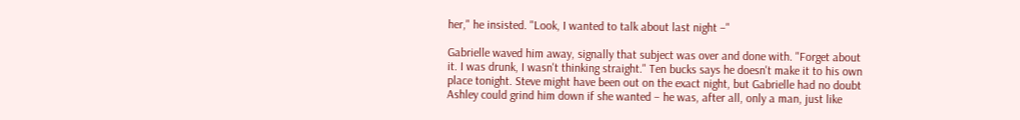her," he insisted. "Look, I wanted to talk about last night –"

Gabrielle waved him away, signally that subject was over and done with. "Forget about it. I was drunk, I wasn't thinking straight." Ten bucks says he doesn't make it to his own place tonight. Steve might have been out on the exact night, but Gabrielle had no doubt Ashley could grind him down if she wanted – he was, after all, only a man, just like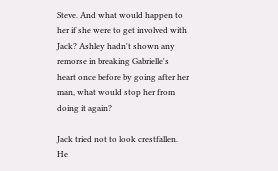Steve. And what would happen to her if she were to get involved with Jack? Ashley hadn't shown any remorse in breaking Gabrielle's heart once before by going after her man, what would stop her from doing it again?

Jack tried not to look crestfallen. He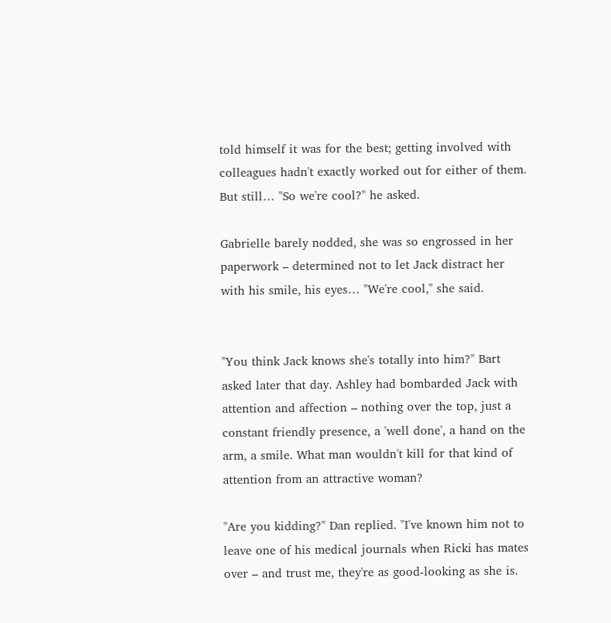told himself it was for the best; getting involved with colleagues hadn't exactly worked out for either of them. But still… "So we're cool?" he asked.

Gabrielle barely nodded, she was so engrossed in her paperwork – determined not to let Jack distract her with his smile, his eyes… "We're cool," she said.


"You think Jack knows she's totally into him?" Bart asked later that day. Ashley had bombarded Jack with attention and affection – nothing over the top, just a constant friendly presence, a 'well done', a hand on the arm, a smile. What man wouldn't kill for that kind of attention from an attractive woman?

"Are you kidding?" Dan replied. "I've known him not to leave one of his medical journals when Ricki has mates over – and trust me, they're as good-looking as she is.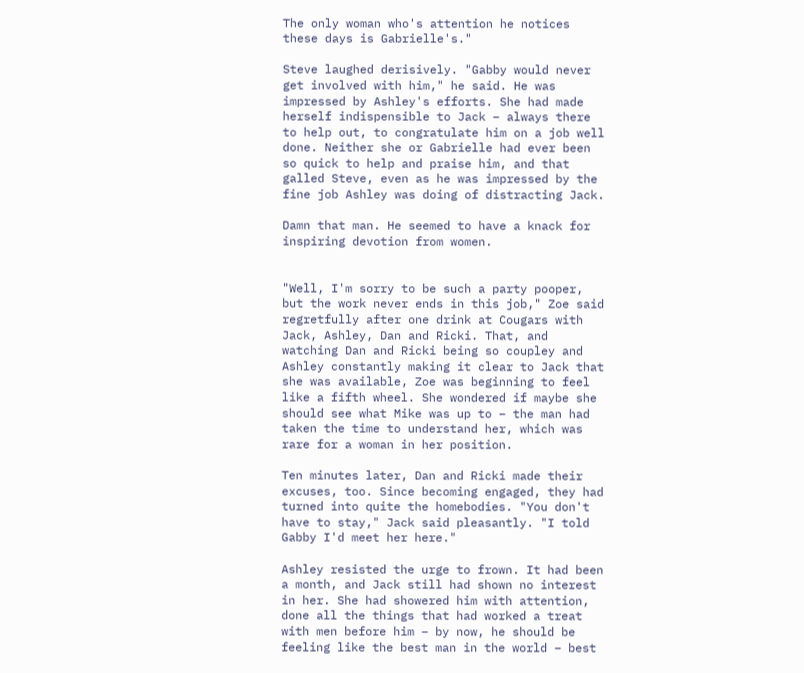The only woman who's attention he notices these days is Gabrielle's."

Steve laughed derisively. "Gabby would never get involved with him," he said. He was impressed by Ashley's efforts. She had made herself indispensible to Jack – always there to help out, to congratulate him on a job well done. Neither she or Gabrielle had ever been so quick to help and praise him, and that galled Steve, even as he was impressed by the fine job Ashley was doing of distracting Jack.

Damn that man. He seemed to have a knack for inspiring devotion from women.


"Well, I'm sorry to be such a party pooper, but the work never ends in this job," Zoe said regretfully after one drink at Cougars with Jack, Ashley, Dan and Ricki. That, and watching Dan and Ricki being so coupley and Ashley constantly making it clear to Jack that she was available, Zoe was beginning to feel like a fifth wheel. She wondered if maybe she should see what Mike was up to – the man had taken the time to understand her, which was rare for a woman in her position.

Ten minutes later, Dan and Ricki made their excuses, too. Since becoming engaged, they had turned into quite the homebodies. "You don't have to stay," Jack said pleasantly. "I told Gabby I'd meet her here."

Ashley resisted the urge to frown. It had been a month, and Jack still had shown no interest in her. She had showered him with attention, done all the things that had worked a treat with men before him – by now, he should be feeling like the best man in the world – best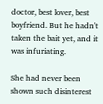doctor, best lover, best boyfriend. But he hadn't taken the bait yet, and it was infuriating.

She had never been shown such disinterest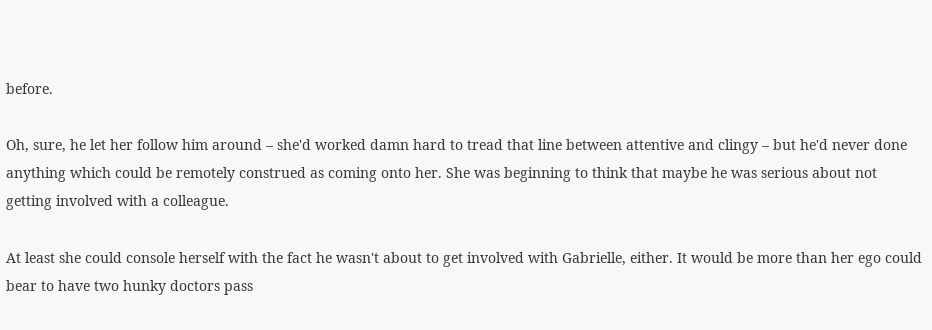before.

Oh, sure, he let her follow him around – she'd worked damn hard to tread that line between attentive and clingy – but he'd never done anything which could be remotely construed as coming onto her. She was beginning to think that maybe he was serious about not getting involved with a colleague.

At least she could console herself with the fact he wasn't about to get involved with Gabrielle, either. It would be more than her ego could bear to have two hunky doctors pass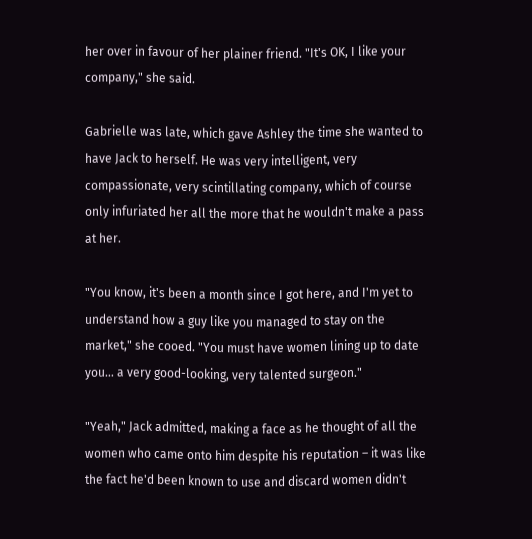her over in favour of her plainer friend. "It's OK, I like your company," she said.

Gabrielle was late, which gave Ashley the time she wanted to have Jack to herself. He was very intelligent, very compassionate, very scintillating company, which of course only infuriated her all the more that he wouldn't make a pass at her.

"You know, it's been a month since I got here, and I'm yet to understand how a guy like you managed to stay on the market," she cooed. "You must have women lining up to date you… a very good-looking, very talented surgeon."

"Yeah," Jack admitted, making a face as he thought of all the women who came onto him despite his reputation – it was like the fact he'd been known to use and discard women didn't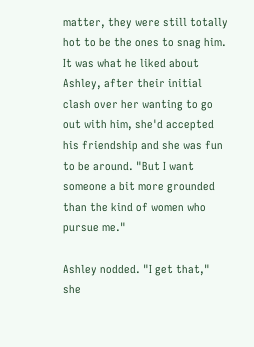matter, they were still totally hot to be the ones to snag him. It was what he liked about Ashley, after their initial clash over her wanting to go out with him, she'd accepted his friendship and she was fun to be around. "But I want someone a bit more grounded than the kind of women who pursue me."

Ashley nodded. "I get that," she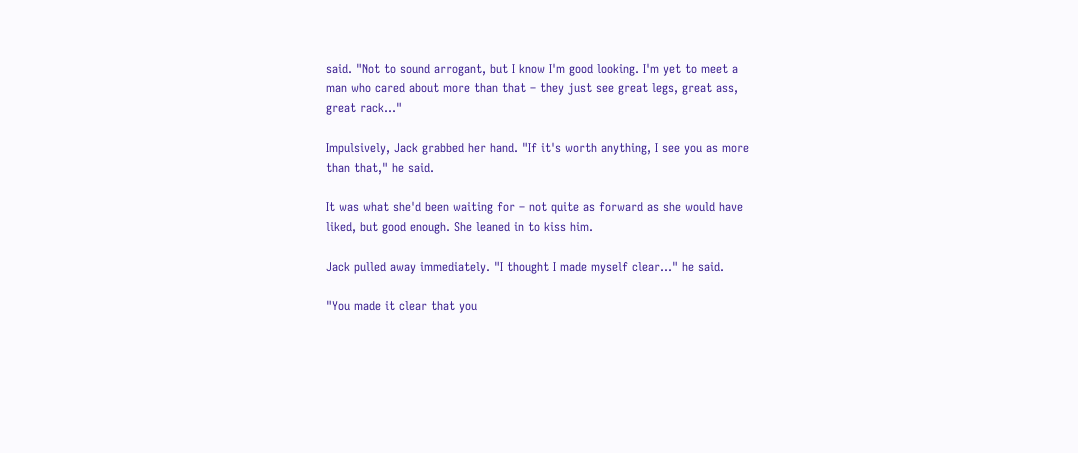said. "Not to sound arrogant, but I know I'm good looking. I'm yet to meet a man who cared about more than that – they just see great legs, great ass, great rack…"

Impulsively, Jack grabbed her hand. "If it's worth anything, I see you as more than that," he said.

It was what she'd been waiting for – not quite as forward as she would have liked, but good enough. She leaned in to kiss him.

Jack pulled away immediately. "I thought I made myself clear…" he said.

"You made it clear that you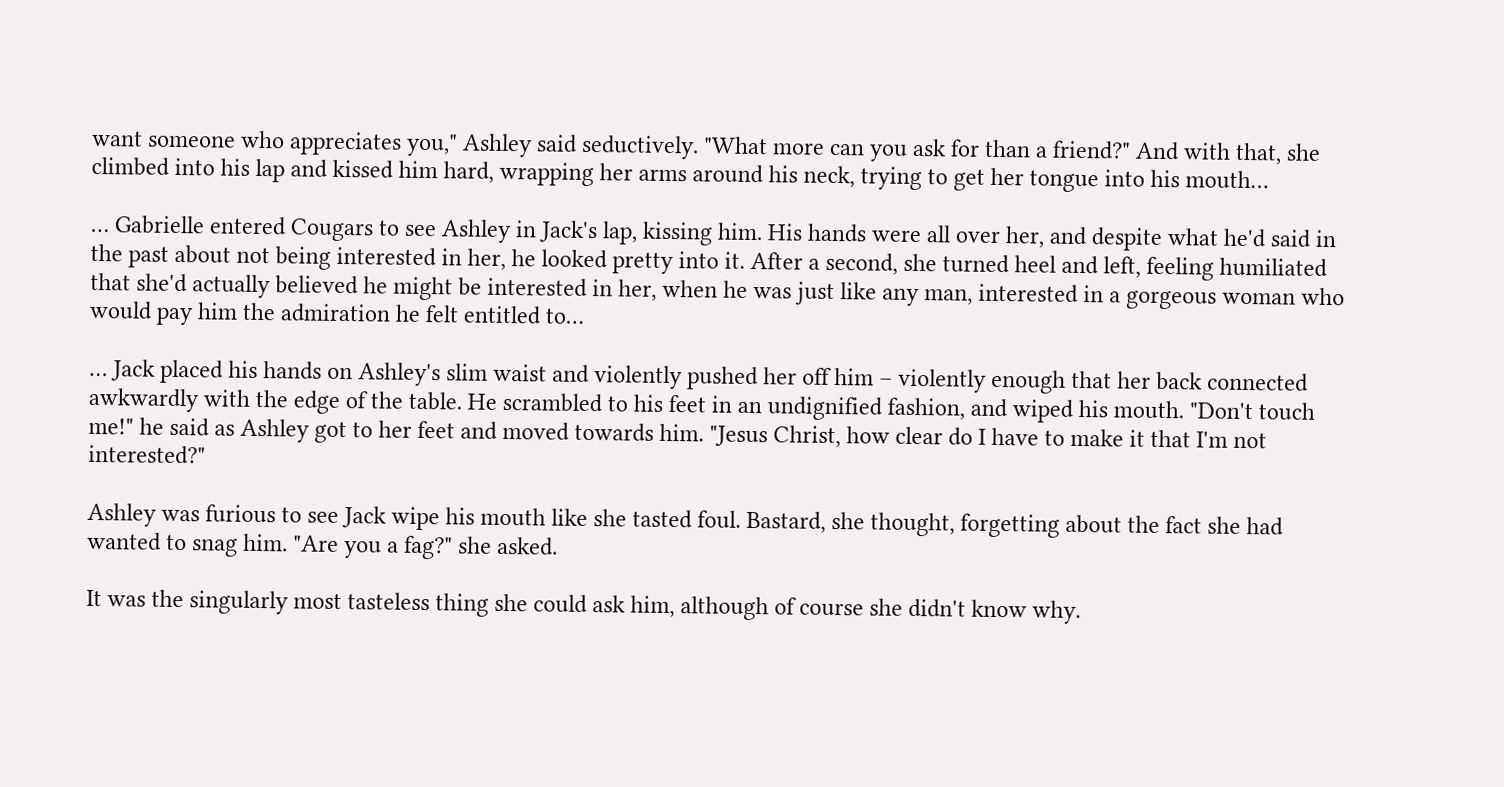want someone who appreciates you," Ashley said seductively. "What more can you ask for than a friend?" And with that, she climbed into his lap and kissed him hard, wrapping her arms around his neck, trying to get her tongue into his mouth…

… Gabrielle entered Cougars to see Ashley in Jack's lap, kissing him. His hands were all over her, and despite what he'd said in the past about not being interested in her, he looked pretty into it. After a second, she turned heel and left, feeling humiliated that she'd actually believed he might be interested in her, when he was just like any man, interested in a gorgeous woman who would pay him the admiration he felt entitled to…

… Jack placed his hands on Ashley's slim waist and violently pushed her off him – violently enough that her back connected awkwardly with the edge of the table. He scrambled to his feet in an undignified fashion, and wiped his mouth. "Don't touch me!" he said as Ashley got to her feet and moved towards him. "Jesus Christ, how clear do I have to make it that I'm not interested?"

Ashley was furious to see Jack wipe his mouth like she tasted foul. Bastard, she thought, forgetting about the fact she had wanted to snag him. "Are you a fag?" she asked.

It was the singularly most tasteless thing she could ask him, although of course she didn't know why.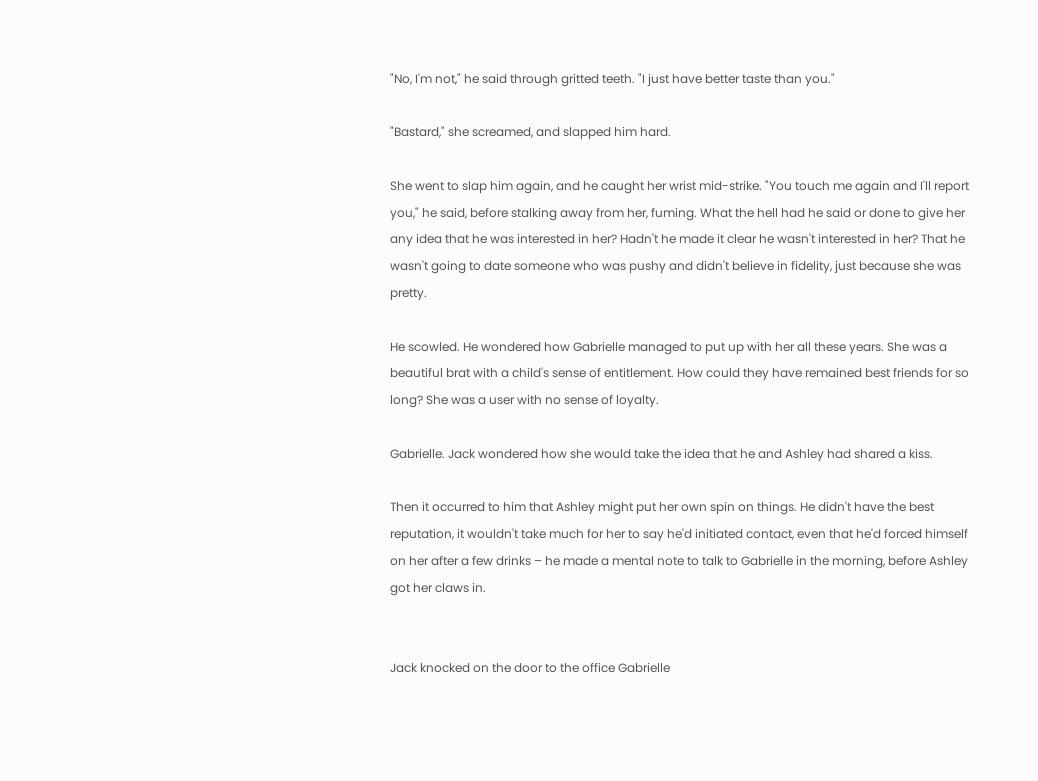"No, I'm not," he said through gritted teeth. "I just have better taste than you."

"Bastard," she screamed, and slapped him hard.

She went to slap him again, and he caught her wrist mid-strike. "You touch me again and I'll report you," he said, before stalking away from her, fuming. What the hell had he said or done to give her any idea that he was interested in her? Hadn't he made it clear he wasn't interested in her? That he wasn't going to date someone who was pushy and didn't believe in fidelity, just because she was pretty.

He scowled. He wondered how Gabrielle managed to put up with her all these years. She was a beautiful brat with a child's sense of entitlement. How could they have remained best friends for so long? She was a user with no sense of loyalty.

Gabrielle. Jack wondered how she would take the idea that he and Ashley had shared a kiss.

Then it occurred to him that Ashley might put her own spin on things. He didn't have the best reputation, it wouldn't take much for her to say he'd initiated contact, even that he'd forced himself on her after a few drinks – he made a mental note to talk to Gabrielle in the morning, before Ashley got her claws in.


Jack knocked on the door to the office Gabrielle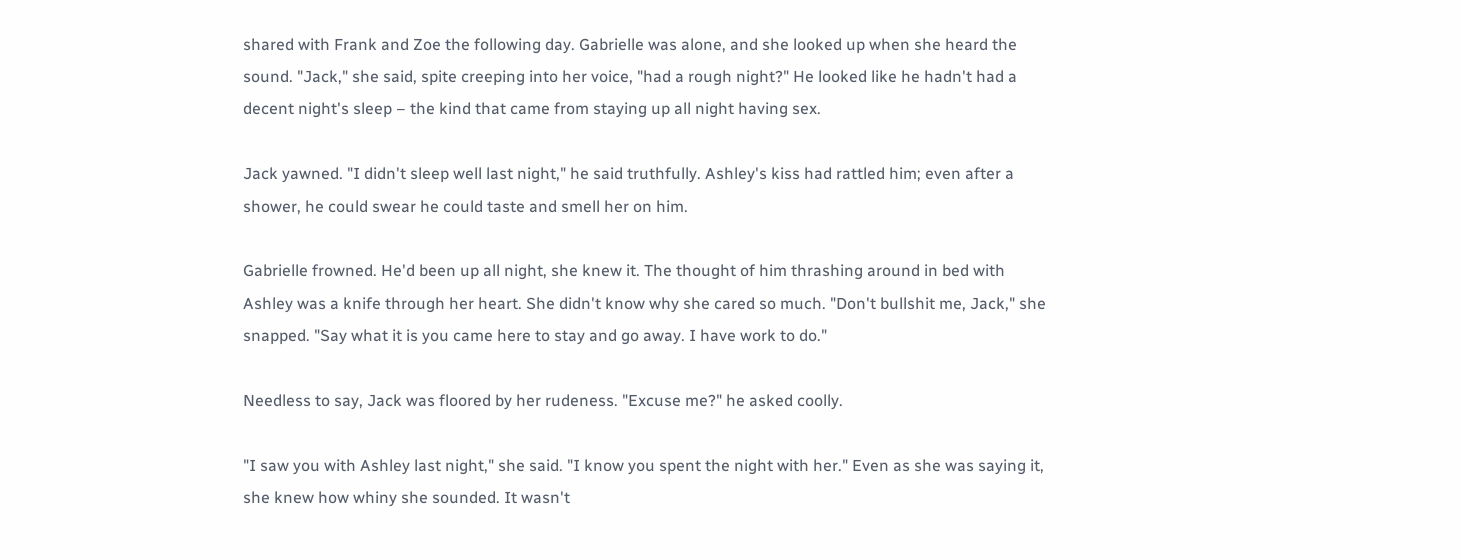shared with Frank and Zoe the following day. Gabrielle was alone, and she looked up when she heard the sound. "Jack," she said, spite creeping into her voice, "had a rough night?" He looked like he hadn't had a decent night's sleep – the kind that came from staying up all night having sex.

Jack yawned. "I didn't sleep well last night," he said truthfully. Ashley's kiss had rattled him; even after a shower, he could swear he could taste and smell her on him.

Gabrielle frowned. He'd been up all night, she knew it. The thought of him thrashing around in bed with Ashley was a knife through her heart. She didn't know why she cared so much. "Don't bullshit me, Jack," she snapped. "Say what it is you came here to stay and go away. I have work to do."

Needless to say, Jack was floored by her rudeness. "Excuse me?" he asked coolly.

"I saw you with Ashley last night," she said. "I know you spent the night with her." Even as she was saying it, she knew how whiny she sounded. It wasn't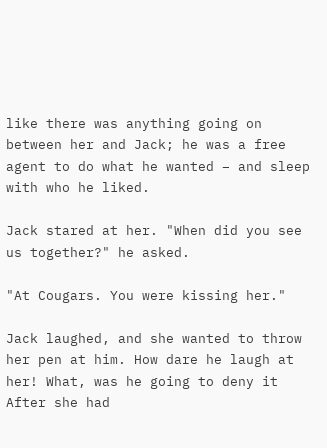like there was anything going on between her and Jack; he was a free agent to do what he wanted – and sleep with who he liked.

Jack stared at her. "When did you see us together?" he asked.

"At Cougars. You were kissing her."

Jack laughed, and she wanted to throw her pen at him. How dare he laugh at her! What, was he going to deny it After she had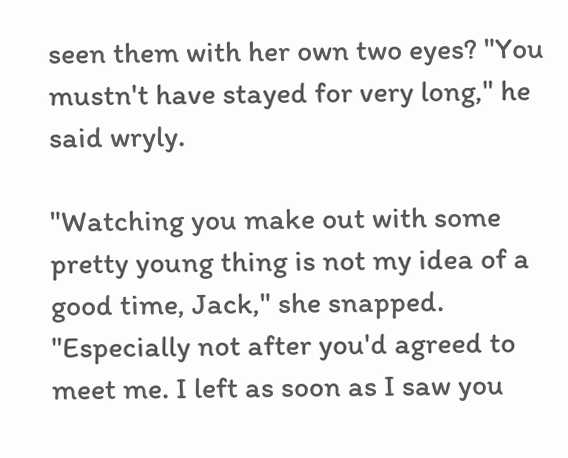seen them with her own two eyes? "You mustn't have stayed for very long," he said wryly.

"Watching you make out with some pretty young thing is not my idea of a good time, Jack," she snapped. "Especially not after you'd agreed to meet me. I left as soon as I saw you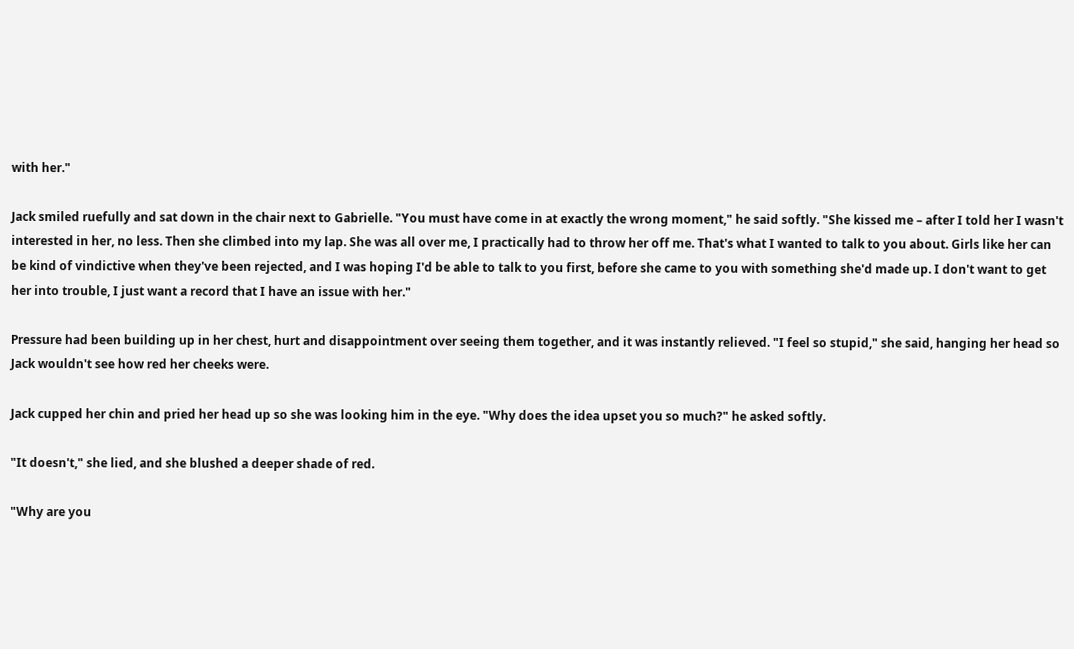with her."

Jack smiled ruefully and sat down in the chair next to Gabrielle. "You must have come in at exactly the wrong moment," he said softly. "She kissed me – after I told her I wasn't interested in her, no less. Then she climbed into my lap. She was all over me, I practically had to throw her off me. That's what I wanted to talk to you about. Girls like her can be kind of vindictive when they've been rejected, and I was hoping I'd be able to talk to you first, before she came to you with something she'd made up. I don't want to get her into trouble, I just want a record that I have an issue with her."

Pressure had been building up in her chest, hurt and disappointment over seeing them together, and it was instantly relieved. "I feel so stupid," she said, hanging her head so Jack wouldn't see how red her cheeks were.

Jack cupped her chin and pried her head up so she was looking him in the eye. "Why does the idea upset you so much?" he asked softly.

"It doesn't," she lied, and she blushed a deeper shade of red.

"Why are you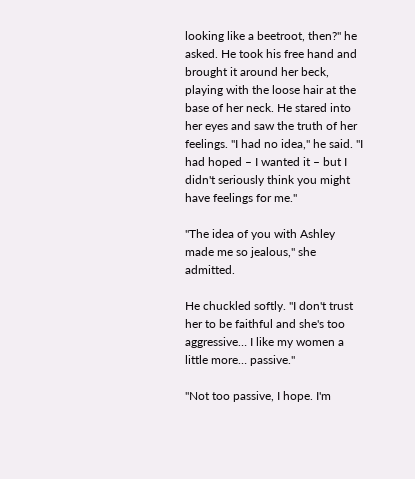looking like a beetroot, then?" he asked. He took his free hand and brought it around her beck, playing with the loose hair at the base of her neck. He stared into her eyes and saw the truth of her feelings. "I had no idea," he said. "I had hoped – I wanted it – but I didn't seriously think you might have feelings for me."

"The idea of you with Ashley made me so jealous," she admitted.

He chuckled softly. "I don't trust her to be faithful and she's too aggressive… I like my women a little more… passive."

"Not too passive, I hope. I'm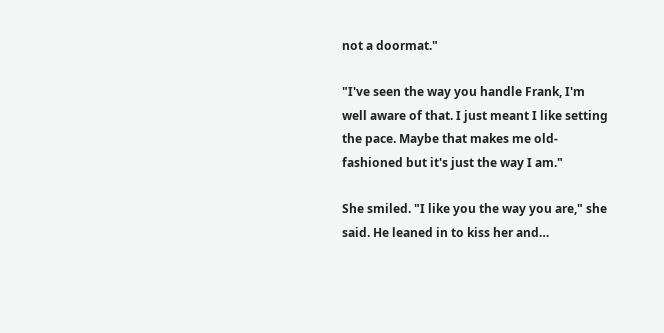not a doormat."

"I've seen the way you handle Frank, I'm well aware of that. I just meant I like setting the pace. Maybe that makes me old-fashioned but it's just the way I am."

She smiled. "I like you the way you are," she said. He leaned in to kiss her and…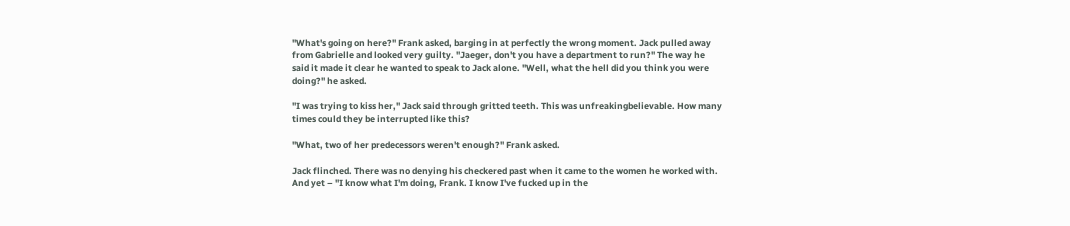"What's going on here?" Frank asked, barging in at perfectly the wrong moment. Jack pulled away from Gabrielle and looked very guilty. "Jaeger, don't you have a department to run?" The way he said it made it clear he wanted to speak to Jack alone. "Well, what the hell did you think you were doing?" he asked.

"I was trying to kiss her," Jack said through gritted teeth. This was unfreakingbelievable. How many times could they be interrupted like this?

"What, two of her predecessors weren't enough?" Frank asked.

Jack flinched. There was no denying his checkered past when it came to the women he worked with. And yet – "I know what I'm doing, Frank. I know I've fucked up in the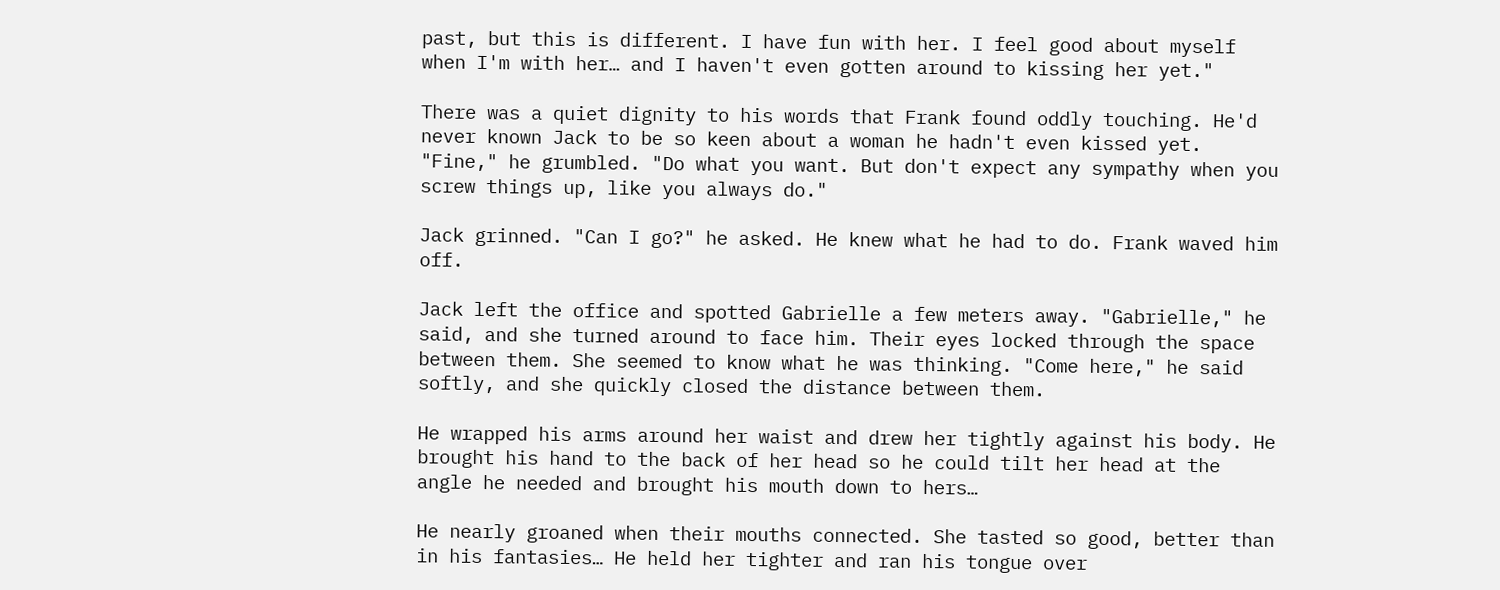past, but this is different. I have fun with her. I feel good about myself when I'm with her… and I haven't even gotten around to kissing her yet."

There was a quiet dignity to his words that Frank found oddly touching. He'd never known Jack to be so keen about a woman he hadn't even kissed yet. "Fine," he grumbled. "Do what you want. But don't expect any sympathy when you screw things up, like you always do."

Jack grinned. "Can I go?" he asked. He knew what he had to do. Frank waved him off.

Jack left the office and spotted Gabrielle a few meters away. "Gabrielle," he said, and she turned around to face him. Their eyes locked through the space between them. She seemed to know what he was thinking. "Come here," he said softly, and she quickly closed the distance between them.

He wrapped his arms around her waist and drew her tightly against his body. He brought his hand to the back of her head so he could tilt her head at the angle he needed and brought his mouth down to hers…

He nearly groaned when their mouths connected. She tasted so good, better than in his fantasies… He held her tighter and ran his tongue over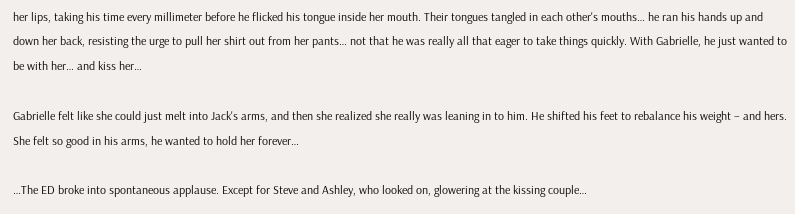her lips, taking his time every millimeter before he flicked his tongue inside her mouth. Their tongues tangled in each other's mouths… he ran his hands up and down her back, resisting the urge to pull her shirt out from her pants… not that he was really all that eager to take things quickly. With Gabrielle, he just wanted to be with her… and kiss her…

Gabrielle felt like she could just melt into Jack's arms, and then she realized she really was leaning in to him. He shifted his feet to rebalance his weight – and hers. She felt so good in his arms, he wanted to hold her forever…

…The ED broke into spontaneous applause. Except for Steve and Ashley, who looked on, glowering at the kissing couple…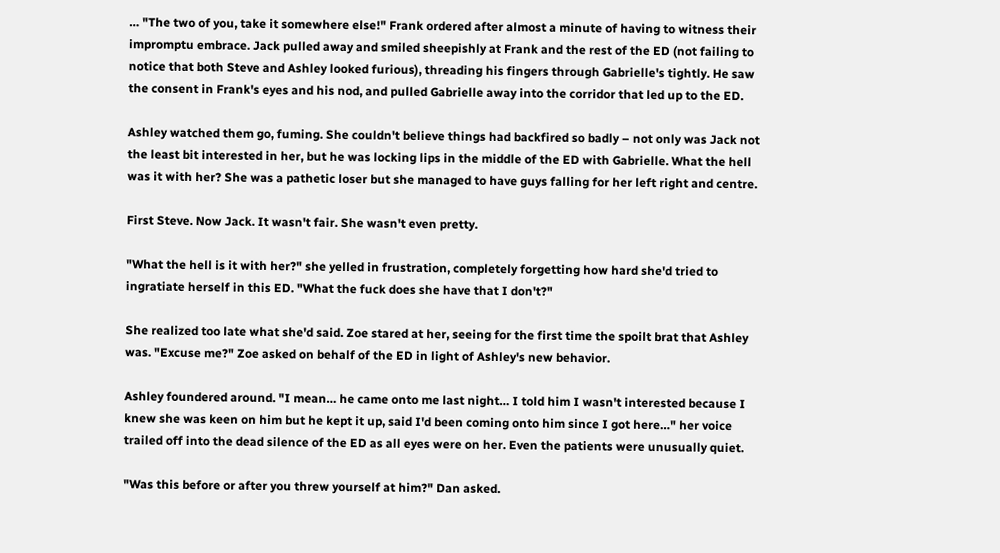… "The two of you, take it somewhere else!" Frank ordered after almost a minute of having to witness their impromptu embrace. Jack pulled away and smiled sheepishly at Frank and the rest of the ED (not failing to notice that both Steve and Ashley looked furious), threading his fingers through Gabrielle's tightly. He saw the consent in Frank's eyes and his nod, and pulled Gabrielle away into the corridor that led up to the ED.

Ashley watched them go, fuming. She couldn't believe things had backfired so badly – not only was Jack not the least bit interested in her, but he was locking lips in the middle of the ED with Gabrielle. What the hell was it with her? She was a pathetic loser but she managed to have guys falling for her left right and centre.

First Steve. Now Jack. It wasn't fair. She wasn't even pretty.

"What the hell is it with her?" she yelled in frustration, completely forgetting how hard she'd tried to ingratiate herself in this ED. "What the fuck does she have that I don't?"

She realized too late what she'd said. Zoe stared at her, seeing for the first time the spoilt brat that Ashley was. "Excuse me?" Zoe asked on behalf of the ED in light of Ashley's new behavior.

Ashley foundered around. "I mean… he came onto me last night… I told him I wasn't interested because I knew she was keen on him but he kept it up, said I'd been coming onto him since I got here…" her voice trailed off into the dead silence of the ED as all eyes were on her. Even the patients were unusually quiet.

"Was this before or after you threw yourself at him?" Dan asked.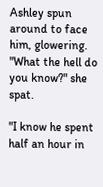Ashley spun around to face him, glowering. "What the hell do you know?" she spat.

"I know he spent half an hour in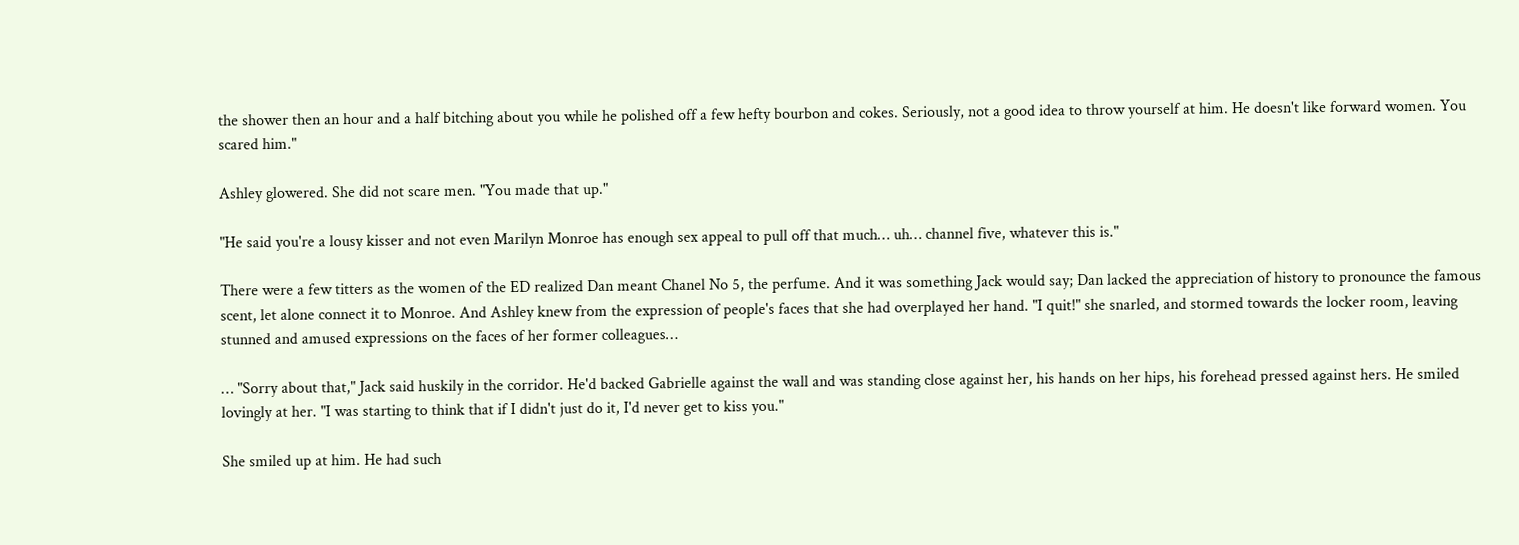the shower then an hour and a half bitching about you while he polished off a few hefty bourbon and cokes. Seriously, not a good idea to throw yourself at him. He doesn't like forward women. You scared him."

Ashley glowered. She did not scare men. "You made that up."

"He said you're a lousy kisser and not even Marilyn Monroe has enough sex appeal to pull off that much… uh… channel five, whatever this is."

There were a few titters as the women of the ED realized Dan meant Chanel No 5, the perfume. And it was something Jack would say; Dan lacked the appreciation of history to pronounce the famous scent, let alone connect it to Monroe. And Ashley knew from the expression of people's faces that she had overplayed her hand. "I quit!" she snarled, and stormed towards the locker room, leaving stunned and amused expressions on the faces of her former colleagues…

… "Sorry about that," Jack said huskily in the corridor. He'd backed Gabrielle against the wall and was standing close against her, his hands on her hips, his forehead pressed against hers. He smiled lovingly at her. "I was starting to think that if I didn't just do it, I'd never get to kiss you."

She smiled up at him. He had such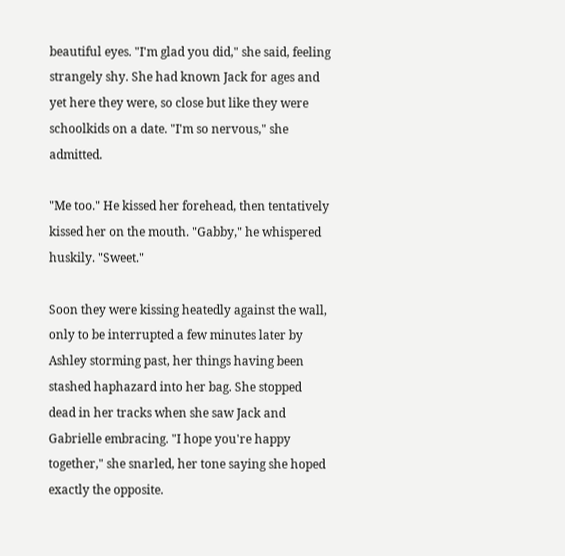beautiful eyes. "I'm glad you did," she said, feeling strangely shy. She had known Jack for ages and yet here they were, so close but like they were schoolkids on a date. "I'm so nervous," she admitted.

"Me too." He kissed her forehead, then tentatively kissed her on the mouth. "Gabby," he whispered huskily. "Sweet."

Soon they were kissing heatedly against the wall, only to be interrupted a few minutes later by Ashley storming past, her things having been stashed haphazard into her bag. She stopped dead in her tracks when she saw Jack and Gabrielle embracing. "I hope you're happy together," she snarled, her tone saying she hoped exactly the opposite.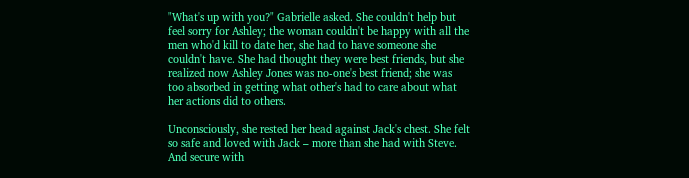"What's up with you?" Gabrielle asked. She couldn't help but feel sorry for Ashley; the woman couldn't be happy with all the men who'd kill to date her, she had to have someone she couldn't have. She had thought they were best friends, but she realized now Ashley Jones was no-one's best friend; she was too absorbed in getting what other's had to care about what her actions did to others.

Unconsciously, she rested her head against Jack's chest. She felt so safe and loved with Jack – more than she had with Steve. And secure with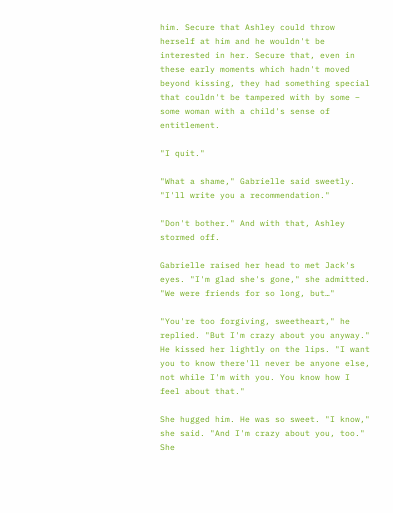him. Secure that Ashley could throw herself at him and he wouldn't be interested in her. Secure that, even in these early moments which hadn't moved beyond kissing, they had something special that couldn't be tampered with by some – some woman with a child's sense of entitlement.

"I quit."

"What a shame," Gabrielle said sweetly. "I'll write you a recommendation."

"Don't bother." And with that, Ashley stormed off.

Gabrielle raised her head to met Jack's eyes. "I'm glad she's gone," she admitted. "We were friends for so long, but…"

"You're too forgiving, sweetheart," he replied. "But I'm crazy about you anyway." He kissed her lightly on the lips. "I want you to know there'll never be anyone else, not while I'm with you. You know how I feel about that."

She hugged him. He was so sweet. "I know," she said. "And I'm crazy about you, too." She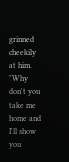grinned cheekily at him. "Why don't you take me home and I'll show you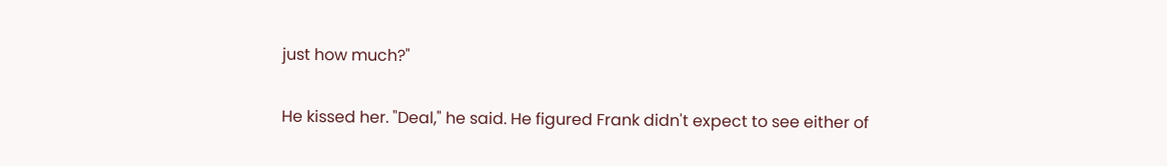just how much?"

He kissed her. "Deal," he said. He figured Frank didn't expect to see either of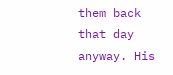them back that day anyway. His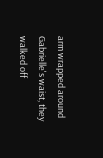arm wrapped around Gabrielle's waist, they walked off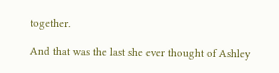together.

And that was the last she ever thought of Ashley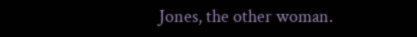Jones, the other woman.